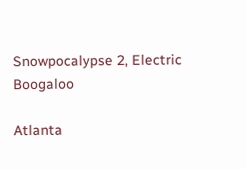Snowpocalypse 2, Electric Boogaloo

Atlanta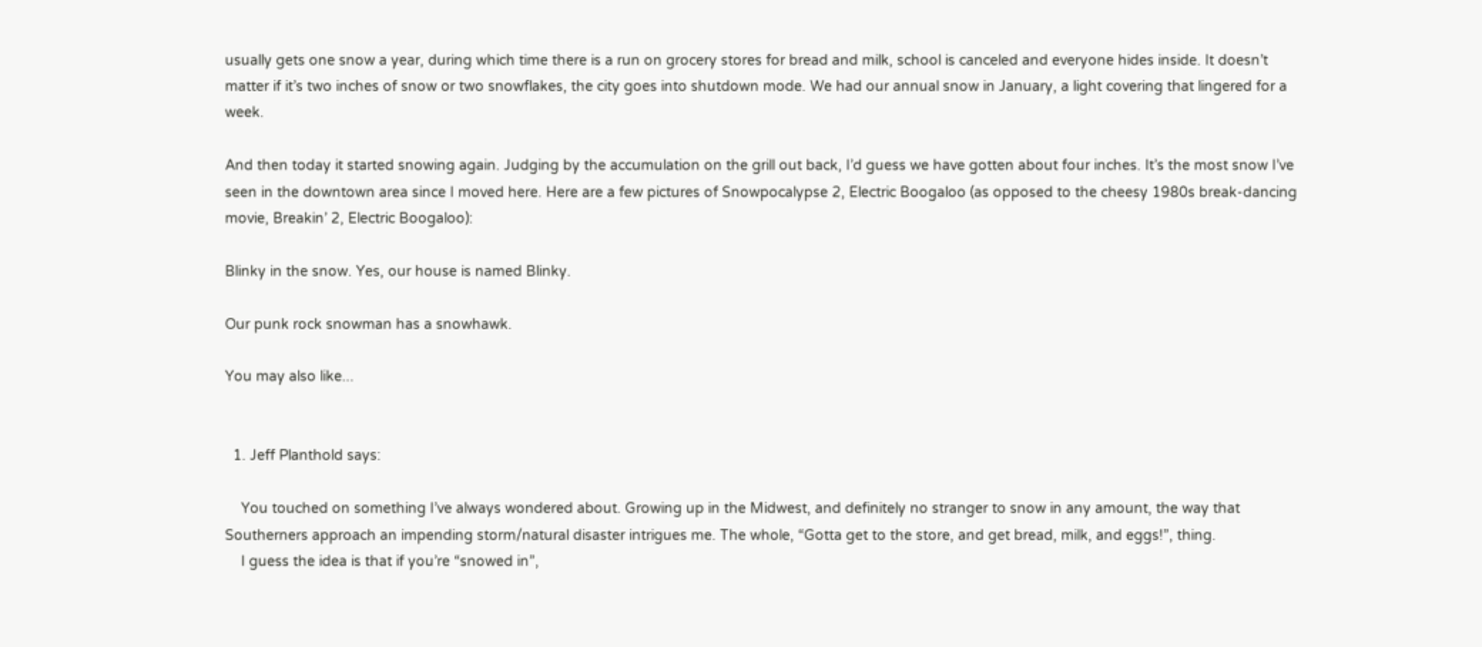usually gets one snow a year, during which time there is a run on grocery stores for bread and milk, school is canceled and everyone hides inside. It doesn’t matter if it’s two inches of snow or two snowflakes, the city goes into shutdown mode. We had our annual snow in January, a light covering that lingered for a week.

And then today it started snowing again. Judging by the accumulation on the grill out back, I’d guess we have gotten about four inches. It’s the most snow I’ve seen in the downtown area since I moved here. Here are a few pictures of Snowpocalypse 2, Electric Boogaloo (as opposed to the cheesy 1980s break-dancing movie, Breakin’ 2, Electric Boogaloo):

Blinky in the snow. Yes, our house is named Blinky.

Our punk rock snowman has a snowhawk.

You may also like...


  1. Jeff Planthold says:

    You touched on something I’ve always wondered about. Growing up in the Midwest, and definitely no stranger to snow in any amount, the way that Southerners approach an impending storm/natural disaster intrigues me. The whole, “Gotta get to the store, and get bread, milk, and eggs!”, thing.
    I guess the idea is that if you’re “snowed in”,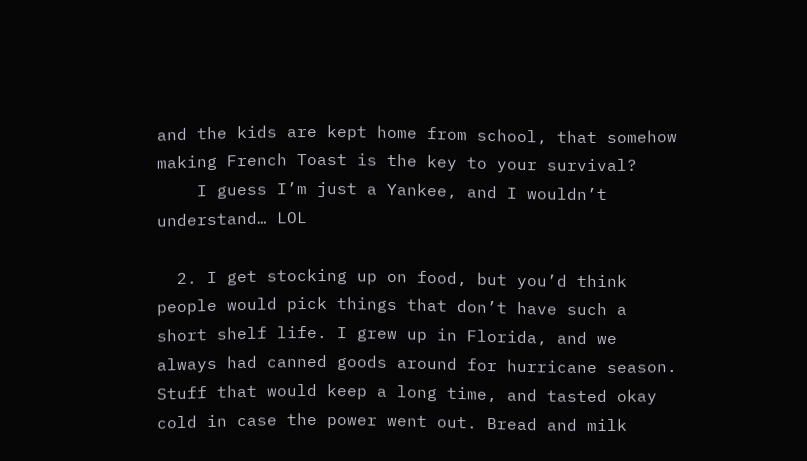and the kids are kept home from school, that somehow making French Toast is the key to your survival?
    I guess I’m just a Yankee, and I wouldn’t understand… LOL

  2. I get stocking up on food, but you’d think people would pick things that don’t have such a short shelf life. I grew up in Florida, and we always had canned goods around for hurricane season. Stuff that would keep a long time, and tasted okay cold in case the power went out. Bread and milk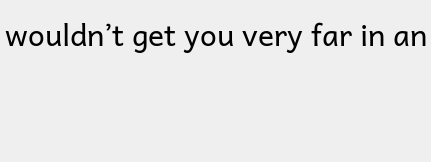wouldn’t get you very far in an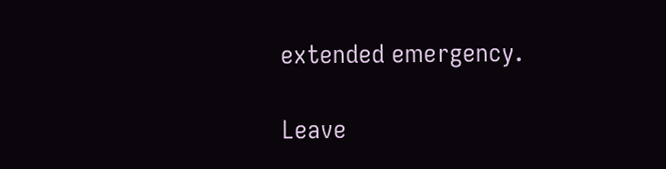extended emergency.

Leave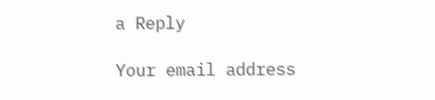a Reply

Your email address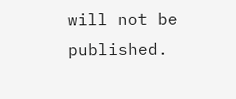will not be published.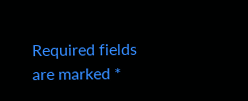Required fields are marked *